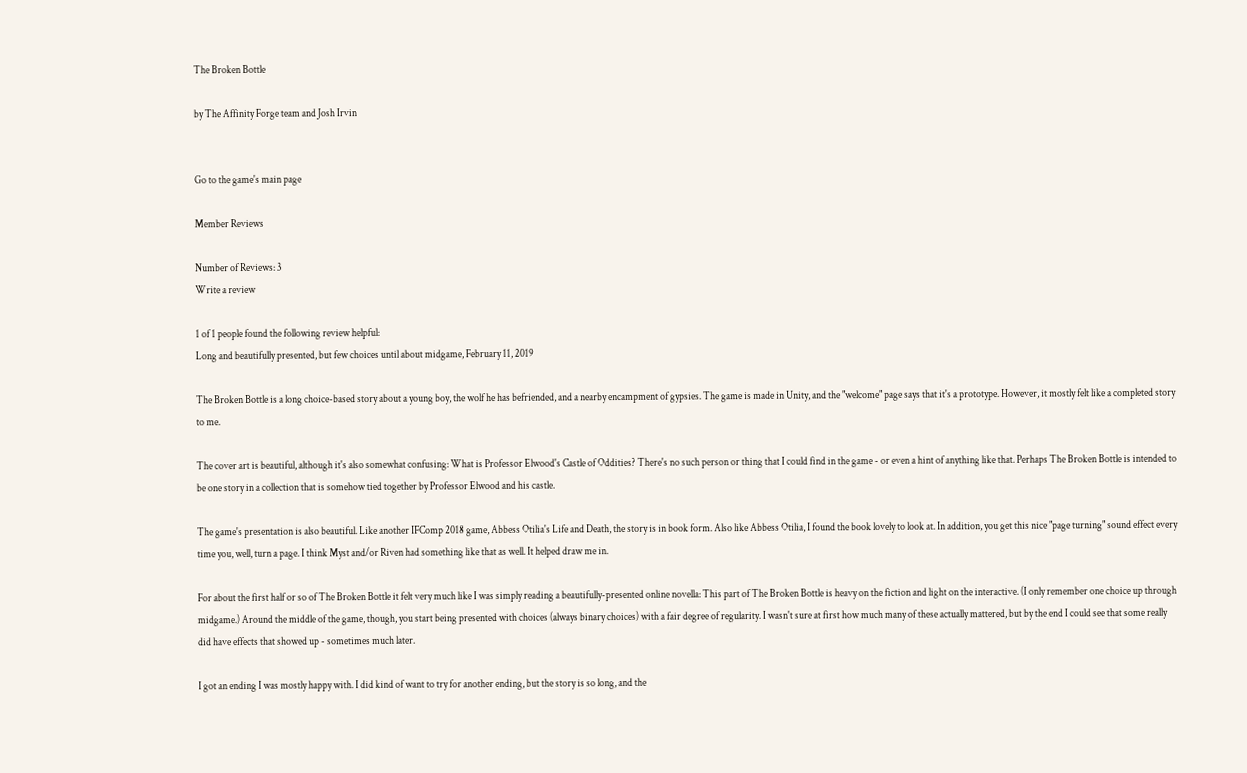The Broken Bottle

by The Affinity Forge team and Josh Irvin


Go to the game's main page

Member Reviews

Number of Reviews: 3
Write a review

1 of 1 people found the following review helpful:
Long and beautifully presented, but few choices until about midgame, February 11, 2019

The Broken Bottle is a long choice-based story about a young boy, the wolf he has befriended, and a nearby encampment of gypsies. The game is made in Unity, and the "welcome" page says that it's a prototype. However, it mostly felt like a completed story to me.

The cover art is beautiful, although it's also somewhat confusing: What is Professor Elwood's Castle of Oddities? There's no such person or thing that I could find in the game - or even a hint of anything like that. Perhaps The Broken Bottle is intended to be one story in a collection that is somehow tied together by Professor Elwood and his castle.

The game's presentation is also beautiful. Like another IFComp 2018 game, Abbess Otilia's Life and Death, the story is in book form. Also like Abbess Otilia, I found the book lovely to look at. In addition, you get this nice "page turning" sound effect every time you, well, turn a page. I think Myst and/or Riven had something like that as well. It helped draw me in.

For about the first half or so of The Broken Bottle it felt very much like I was simply reading a beautifully-presented online novella: This part of The Broken Bottle is heavy on the fiction and light on the interactive. (I only remember one choice up through midgame.) Around the middle of the game, though, you start being presented with choices (always binary choices) with a fair degree of regularity. I wasn't sure at first how much many of these actually mattered, but by the end I could see that some really did have effects that showed up - sometimes much later.

I got an ending I was mostly happy with. I did kind of want to try for another ending, but the story is so long, and the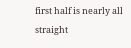first half is nearly all straight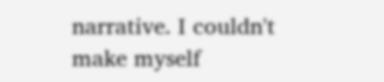narrative. I couldn't make myself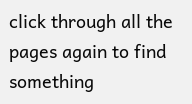click through all the pages again to find something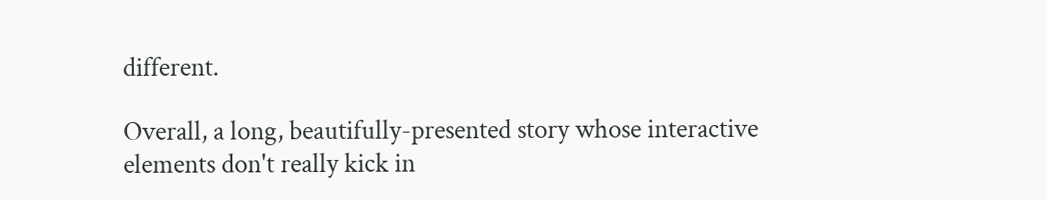different.

Overall, a long, beautifully-presented story whose interactive elements don't really kick in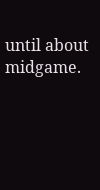until about midgame.